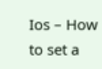Ios – How to set a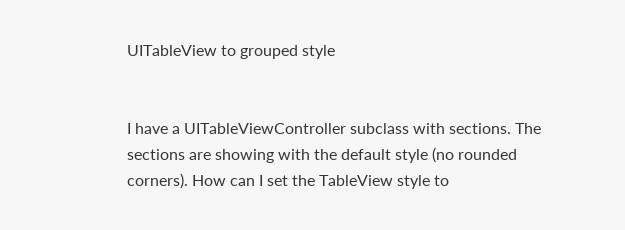UITableView to grouped style


I have a UITableViewController subclass with sections. The sections are showing with the default style (no rounded corners). How can I set the TableView style to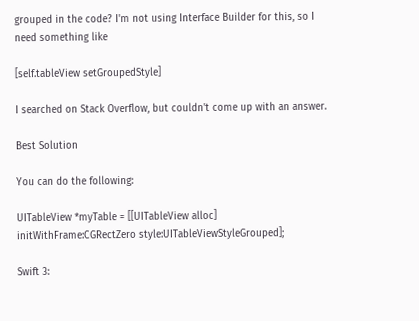grouped in the code? I'm not using Interface Builder for this, so I need something like

[self.tableView setGroupedStyle]

I searched on Stack Overflow, but couldn't come up with an answer.

Best Solution

You can do the following:

UITableView *myTable = [[UITableView alloc] initWithFrame:CGRectZero style:UITableViewStyleGrouped];

Swift 3: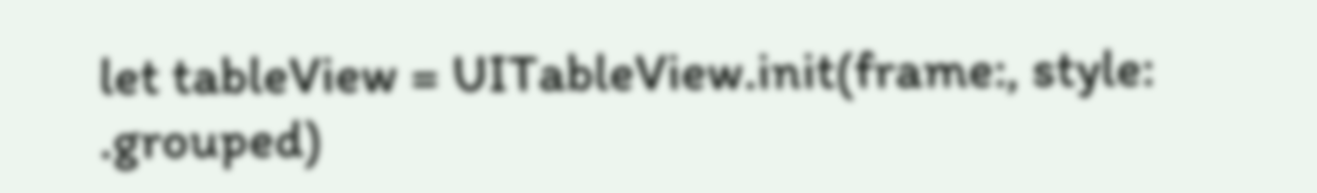let tableView = UITableView.init(frame:, style: .grouped)